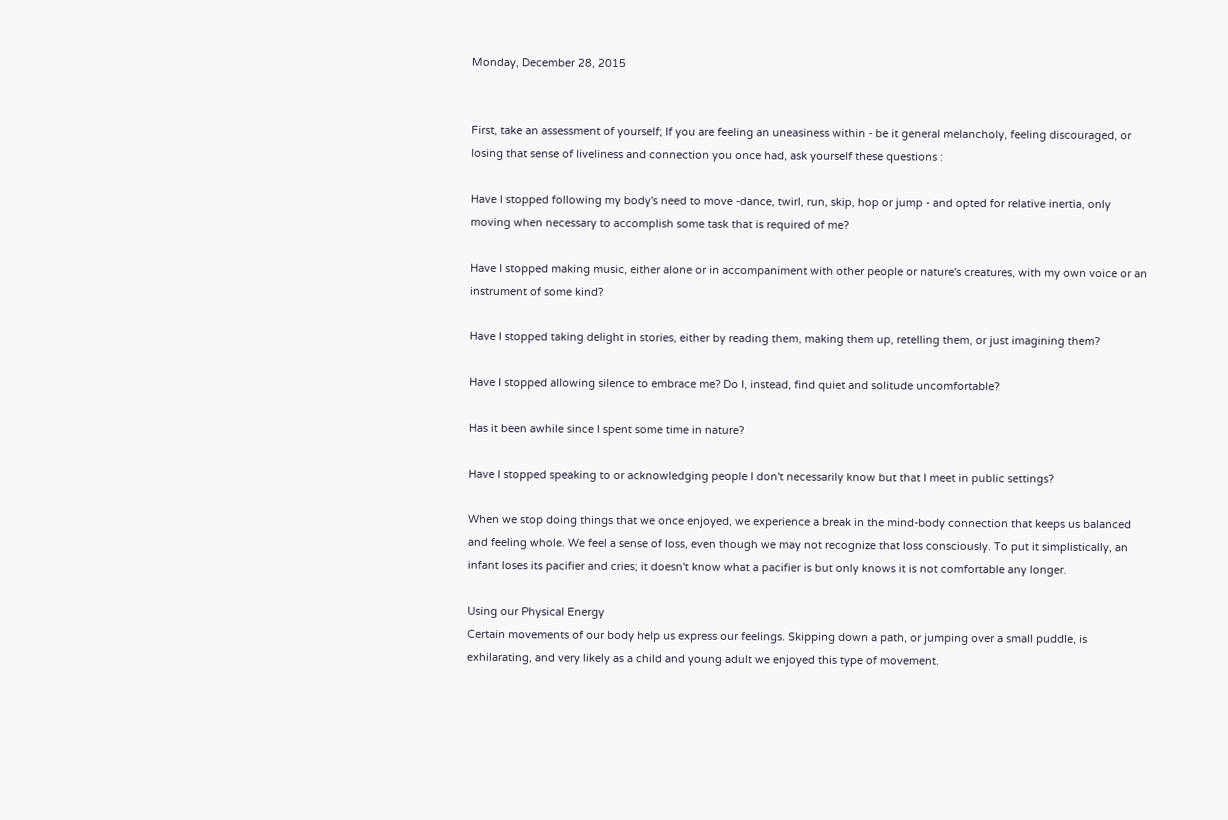Monday, December 28, 2015


First, take an assessment of yourself; If you are feeling an uneasiness within - be it general melancholy, feeling discouraged, or losing that sense of liveliness and connection you once had, ask yourself these questions :

Have I stopped following my body's need to move -dance, twirl, run, skip, hop or jump - and opted for relative inertia, only moving when necessary to accomplish some task that is required of me?

Have I stopped making music, either alone or in accompaniment with other people or nature's creatures, with my own voice or an instrument of some kind?

Have I stopped taking delight in stories, either by reading them, making them up, retelling them, or just imagining them?

Have I stopped allowing silence to embrace me? Do I, instead, find quiet and solitude uncomfortable?

Has it been awhile since I spent some time in nature?

Have I stopped speaking to or acknowledging people I don't necessarily know but that I meet in public settings?

When we stop doing things that we once enjoyed, we experience a break in the mind-body connection that keeps us balanced and feeling whole. We feel a sense of loss, even though we may not recognize that loss consciously. To put it simplistically, an infant loses its pacifier and cries; it doesn't know what a pacifier is but only knows it is not comfortable any longer.

Using our Physical Energy
Certain movements of our body help us express our feelings. Skipping down a path, or jumping over a small puddle, is exhilarating, and very likely as a child and young adult we enjoyed this type of movement.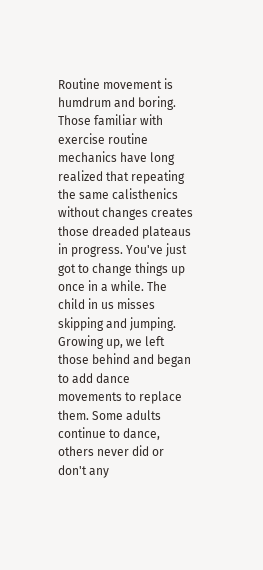Routine movement is humdrum and boring. Those familiar with exercise routine mechanics have long realized that repeating the same calisthenics without changes creates those dreaded plateaus in progress. You've just got to change things up once in a while. The child in us misses skipping and jumping. Growing up, we left those behind and began to add dance movements to replace them. Some adults continue to dance, others never did or don't any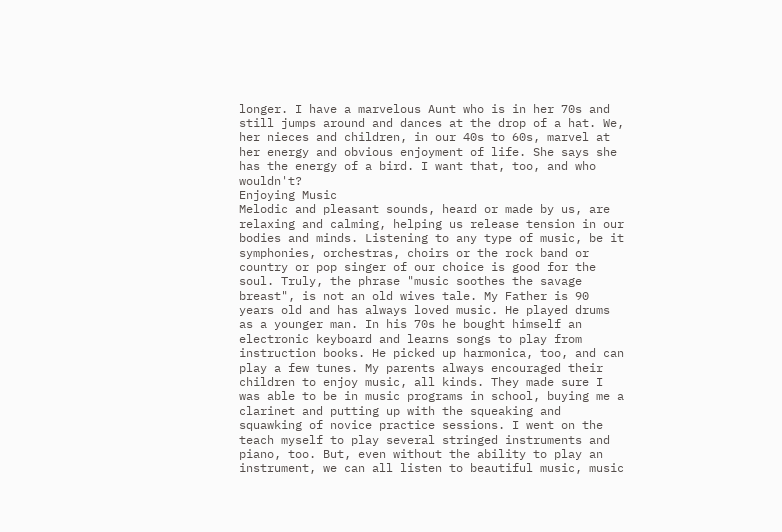longer. I have a marvelous Aunt who is in her 70s and still jumps around and dances at the drop of a hat. We, her nieces and children, in our 40s to 60s, marvel at her energy and obvious enjoyment of life. She says she has the energy of a bird. I want that, too, and who wouldn't?
Enjoying Music
Melodic and pleasant sounds, heard or made by us, are relaxing and calming, helping us release tension in our bodies and minds. Listening to any type of music, be it symphonies, orchestras, choirs or the rock band or country or pop singer of our choice is good for the soul. Truly, the phrase "music soothes the savage breast", is not an old wives tale. My Father is 90 years old and has always loved music. He played drums as a younger man. In his 70s he bought himself an electronic keyboard and learns songs to play from instruction books. He picked up harmonica, too, and can play a few tunes. My parents always encouraged their children to enjoy music, all kinds. They made sure I was able to be in music programs in school, buying me a clarinet and putting up with the squeaking and squawking of novice practice sessions. I went on the teach myself to play several stringed instruments and piano, too. But, even without the ability to play an instrument, we can all listen to beautiful music, music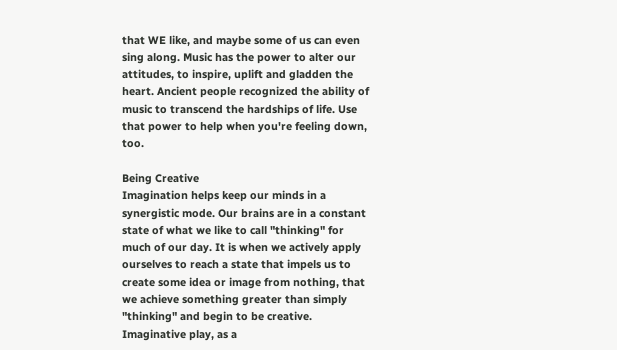that WE like, and maybe some of us can even sing along. Music has the power to alter our attitudes, to inspire, uplift and gladden the heart. Ancient people recognized the ability of music to transcend the hardships of life. Use that power to help when you're feeling down, too.

Being Creative
Imagination helps keep our minds in a synergistic mode. Our brains are in a constant state of what we like to call "thinking" for much of our day. It is when we actively apply ourselves to reach a state that impels us to create some idea or image from nothing, that we achieve something greater than simply "thinking" and begin to be creative. Imaginative play, as a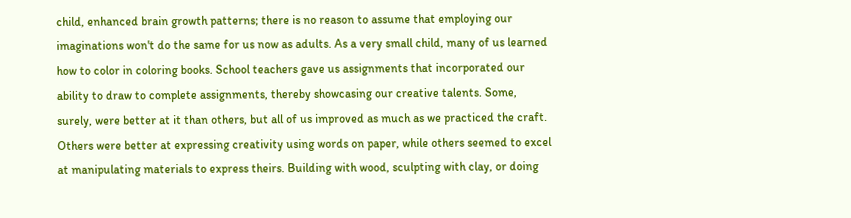child, enhanced brain growth patterns; there is no reason to assume that employing our imaginations won't do the same for us now as adults. As a very small child, many of us learned how to color in coloring books. School teachers gave us assignments that incorporated our ability to draw to complete assignments, thereby showcasing our creative talents. Some, surely, were better at it than others, but all of us improved as much as we practiced the craft. Others were better at expressing creativity using words on paper, while others seemed to excel at manipulating materials to express theirs. Building with wood, sculpting with clay, or doing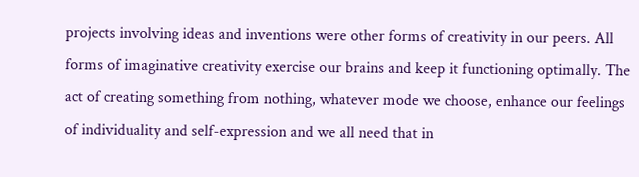projects involving ideas and inventions were other forms of creativity in our peers. All forms of imaginative creativity exercise our brains and keep it functioning optimally. The act of creating something from nothing, whatever mode we choose, enhance our feelings of individuality and self-expression and we all need that in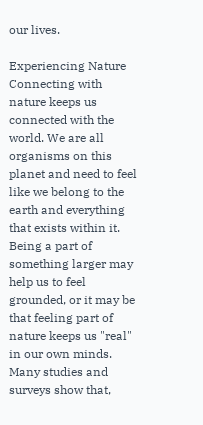our lives.

Experiencing Nature
Connecting with nature keeps us connected with the world. We are all organisms on this planet and need to feel like we belong to the earth and everything that exists within it. Being a part of something larger may help us to feel grounded, or it may be that feeling part of nature keeps us "real" in our own minds. Many studies and surveys show that,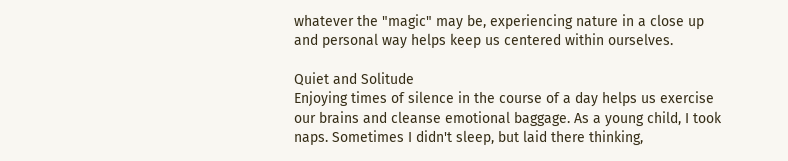whatever the "magic" may be, experiencing nature in a close up and personal way helps keep us centered within ourselves.

Quiet and Solitude
Enjoying times of silence in the course of a day helps us exercise our brains and cleanse emotional baggage. As a young child, I took naps. Sometimes I didn't sleep, but laid there thinking,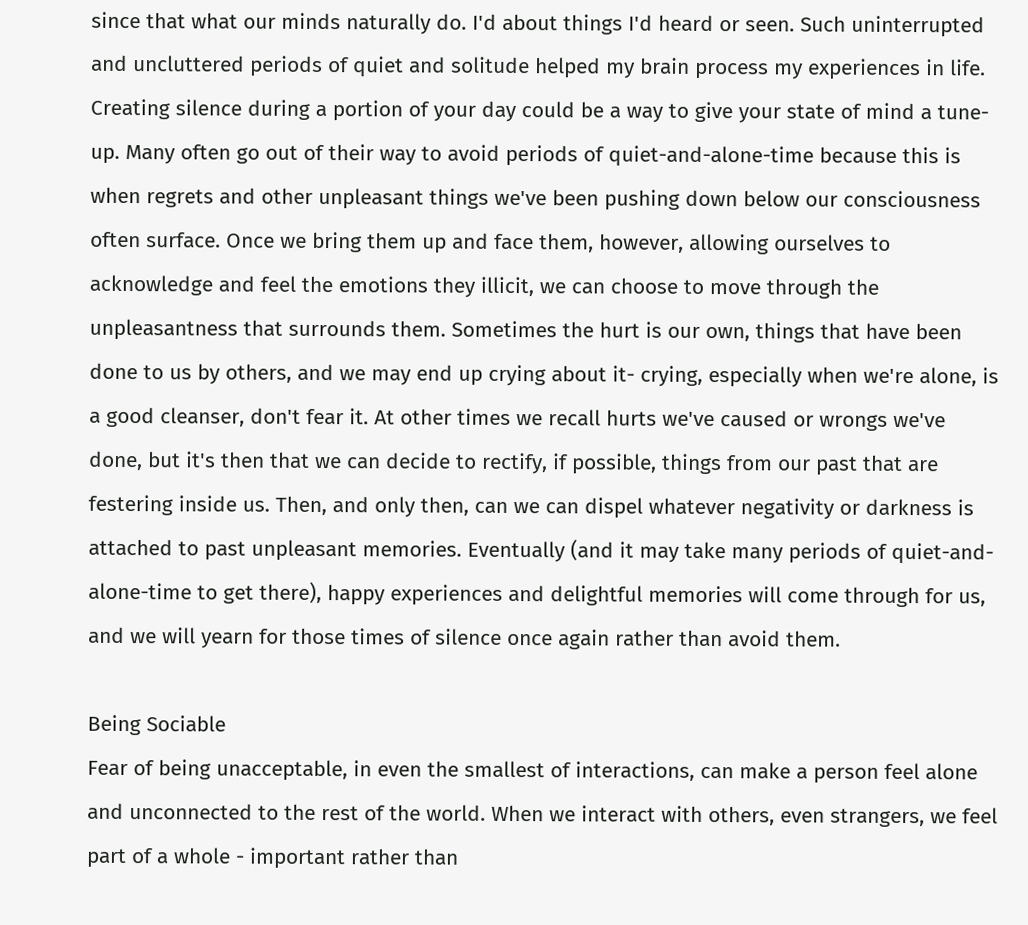since that what our minds naturally do. I'd about things I'd heard or seen. Such uninterrupted and uncluttered periods of quiet and solitude helped my brain process my experiences in life. Creating silence during a portion of your day could be a way to give your state of mind a tune-up. Many often go out of their way to avoid periods of quiet-and-alone-time because this is when regrets and other unpleasant things we've been pushing down below our consciousness often surface. Once we bring them up and face them, however, allowing ourselves to acknowledge and feel the emotions they illicit, we can choose to move through the unpleasantness that surrounds them. Sometimes the hurt is our own, things that have been done to us by others, and we may end up crying about it- crying, especially when we're alone, is a good cleanser, don't fear it. At other times we recall hurts we've caused or wrongs we've done, but it's then that we can decide to rectify, if possible, things from our past that are festering inside us. Then, and only then, can we can dispel whatever negativity or darkness is attached to past unpleasant memories. Eventually (and it may take many periods of quiet-and-alone-time to get there), happy experiences and delightful memories will come through for us, and we will yearn for those times of silence once again rather than avoid them.

Being Sociable
Fear of being unacceptable, in even the smallest of interactions, can make a person feel alone and unconnected to the rest of the world. When we interact with others, even strangers, we feel part of a whole - important rather than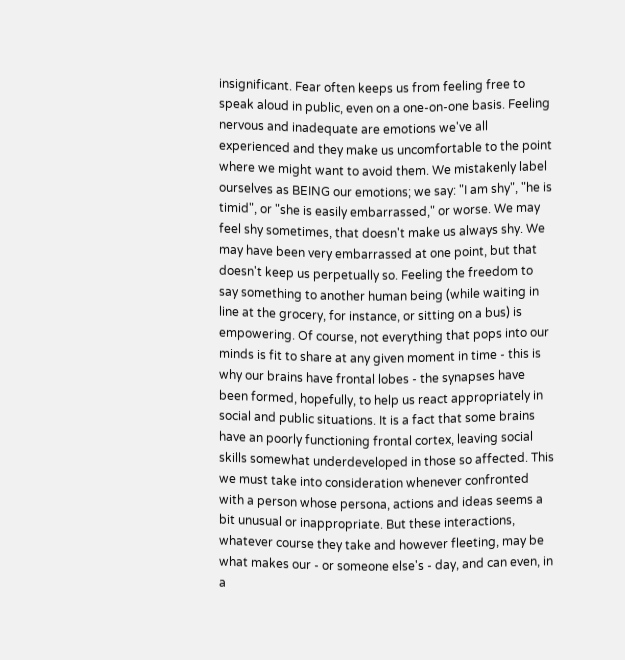insignificant. Fear often keeps us from feeling free to speak aloud in public, even on a one-on-one basis. Feeling nervous and inadequate are emotions we've all experienced and they make us uncomfortable to the point where we might want to avoid them. We mistakenly label ourselves as BEING our emotions; we say: "I am shy", "he is timid", or "she is easily embarrassed," or worse. We may feel shy sometimes, that doesn't make us always shy. We may have been very embarrassed at one point, but that doesn't keep us perpetually so. Feeling the freedom to say something to another human being (while waiting in line at the grocery, for instance, or sitting on a bus) is empowering. Of course, not everything that pops into our minds is fit to share at any given moment in time - this is why our brains have frontal lobes - the synapses have been formed, hopefully, to help us react appropriately in social and public situations. It is a fact that some brains have an poorly functioning frontal cortex, leaving social skills somewhat underdeveloped in those so affected. This we must take into consideration whenever confronted with a person whose persona, actions and ideas seems a bit unusual or inappropriate. But these interactions, whatever course they take and however fleeting, may be what makes our - or someone else's - day, and can even, in a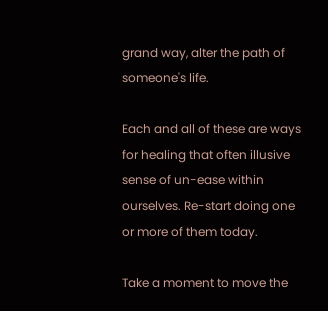grand way, alter the path of someone's life.

Each and all of these are ways for healing that often illusive sense of un-ease within ourselves. Re-start doing one or more of them today.

Take a moment to move the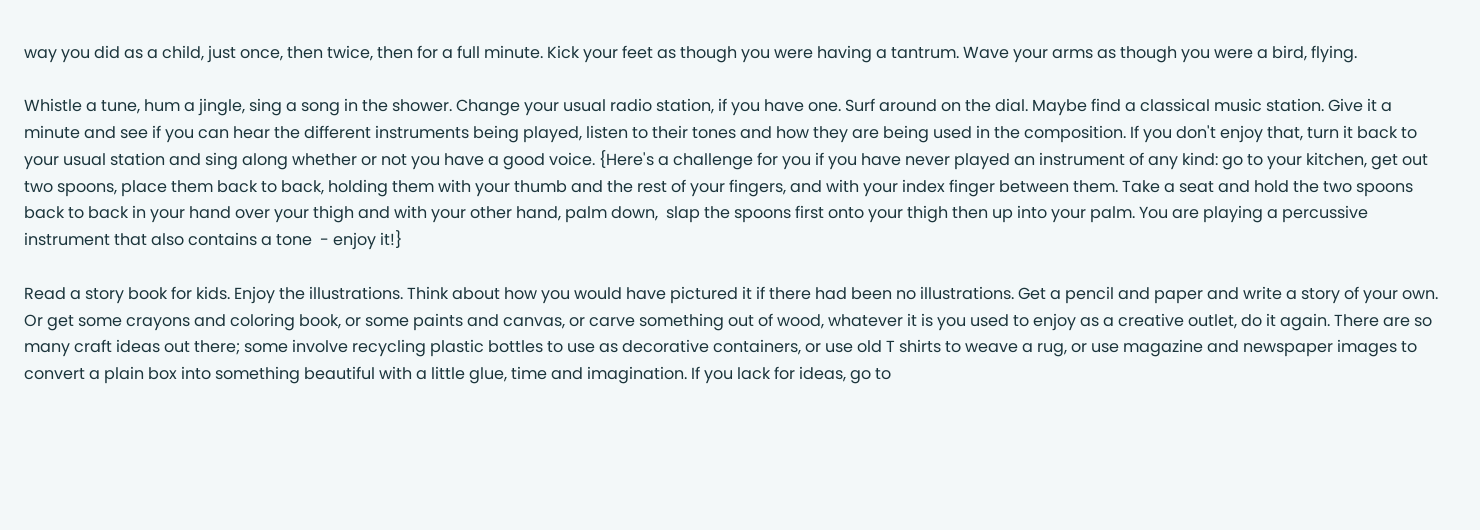way you did as a child, just once, then twice, then for a full minute. Kick your feet as though you were having a tantrum. Wave your arms as though you were a bird, flying.

Whistle a tune, hum a jingle, sing a song in the shower. Change your usual radio station, if you have one. Surf around on the dial. Maybe find a classical music station. Give it a minute and see if you can hear the different instruments being played, listen to their tones and how they are being used in the composition. If you don't enjoy that, turn it back to your usual station and sing along whether or not you have a good voice. {Here's a challenge for you if you have never played an instrument of any kind: go to your kitchen, get out two spoons, place them back to back, holding them with your thumb and the rest of your fingers, and with your index finger between them. Take a seat and hold the two spoons back to back in your hand over your thigh and with your other hand, palm down,  slap the spoons first onto your thigh then up into your palm. You are playing a percussive instrument that also contains a tone  - enjoy it!}

Read a story book for kids. Enjoy the illustrations. Think about how you would have pictured it if there had been no illustrations. Get a pencil and paper and write a story of your own. Or get some crayons and coloring book, or some paints and canvas, or carve something out of wood, whatever it is you used to enjoy as a creative outlet, do it again. There are so many craft ideas out there; some involve recycling plastic bottles to use as decorative containers, or use old T shirts to weave a rug, or use magazine and newspaper images to convert a plain box into something beautiful with a little glue, time and imagination. If you lack for ideas, go to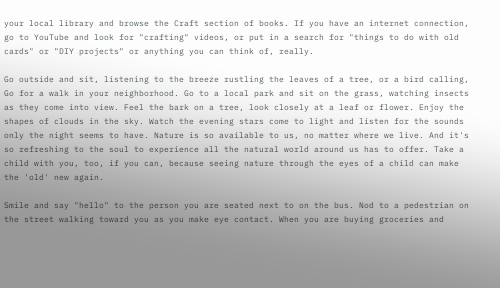your local library and browse the Craft section of books. If you have an internet connection, go to YouTube and look for "crafting" videos, or put in a search for "things to do with old cards" or "DIY projects" or anything you can think of, really.

Go outside and sit, listening to the breeze rustling the leaves of a tree, or a bird calling, Go for a walk in your neighborhood. Go to a local park and sit on the grass, watching insects as they come into view. Feel the bark on a tree, look closely at a leaf or flower. Enjoy the shapes of clouds in the sky. Watch the evening stars come to light and listen for the sounds only the night seems to have. Nature is so available to us, no matter where we live. And it's so refreshing to the soul to experience all the natural world around us has to offer. Take a child with you, too, if you can, because seeing nature through the eyes of a child can make the 'old' new again.

Smile and say "hello" to the person you are seated next to on the bus. Nod to a pedestrian on the street walking toward you as you make eye contact. When you are buying groceries and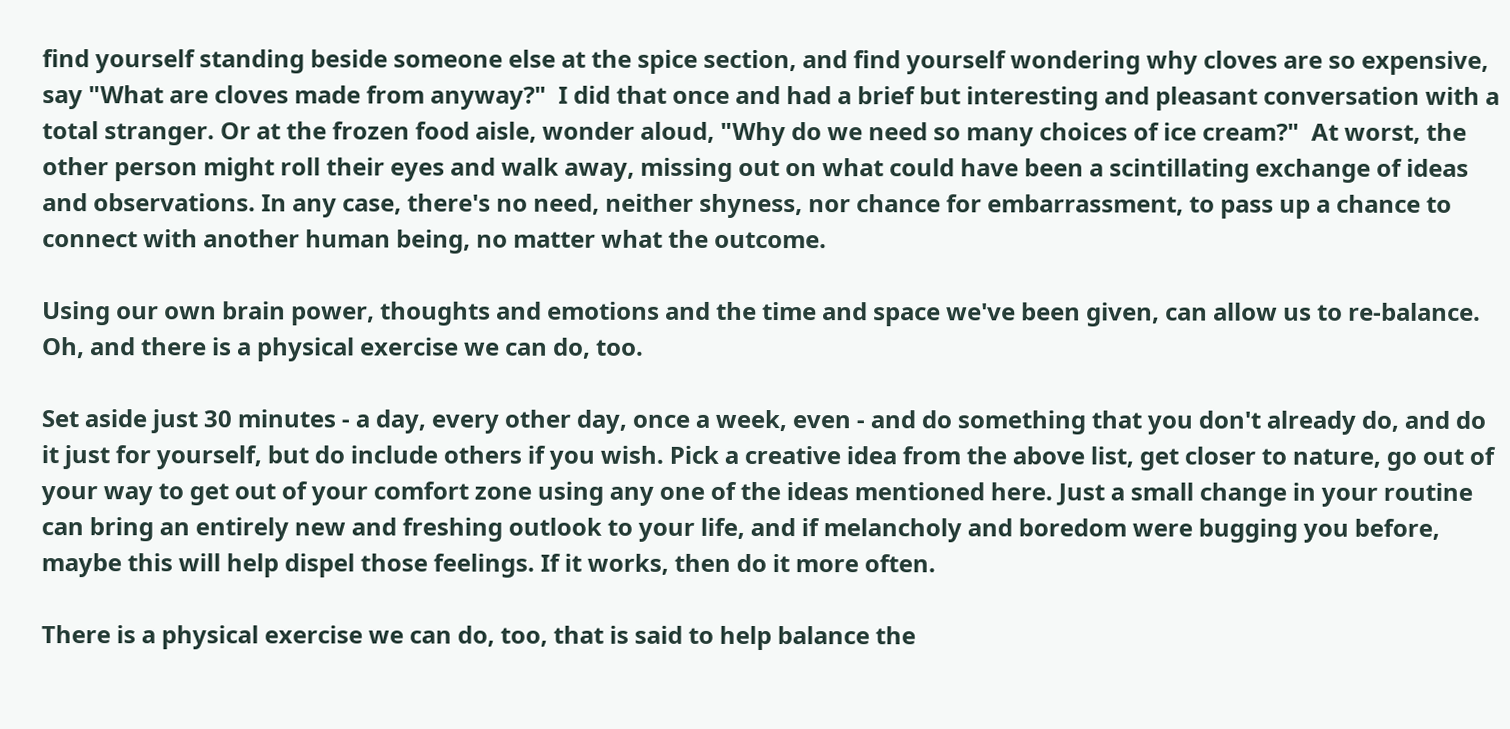find yourself standing beside someone else at the spice section, and find yourself wondering why cloves are so expensive, say "What are cloves made from anyway?"  I did that once and had a brief but interesting and pleasant conversation with a total stranger. Or at the frozen food aisle, wonder aloud, "Why do we need so many choices of ice cream?"  At worst, the other person might roll their eyes and walk away, missing out on what could have been a scintillating exchange of ideas and observations. In any case, there's no need, neither shyness, nor chance for embarrassment, to pass up a chance to connect with another human being, no matter what the outcome.

Using our own brain power, thoughts and emotions and the time and space we've been given, can allow us to re-balance. Oh, and there is a physical exercise we can do, too.

Set aside just 30 minutes - a day, every other day, once a week, even - and do something that you don't already do, and do it just for yourself, but do include others if you wish. Pick a creative idea from the above list, get closer to nature, go out of your way to get out of your comfort zone using any one of the ideas mentioned here. Just a small change in your routine can bring an entirely new and freshing outlook to your life, and if melancholy and boredom were bugging you before, maybe this will help dispel those feelings. If it works, then do it more often.

There is a physical exercise we can do, too, that is said to help balance the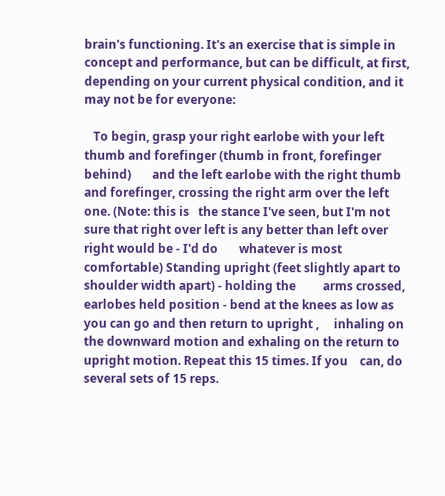brain's functioning. It's an exercise that is simple in concept and performance, but can be difficult, at first, depending on your current physical condition, and it may not be for everyone:

   To begin, grasp your right earlobe with your left thumb and forefinger (thumb in front, forefinger behind)       and the left earlobe with the right thumb and forefinger, crossing the right arm over the left one. (Note: this is   the stance I've seen, but I'm not sure that right over left is any better than left over right would be - I'd do       whatever is most comfortable) Standing upright (feet slightly apart to shoulder width apart) - holding the         arms crossed, earlobes held position - bend at the knees as low as you can go and then return to upright ,     inhaling on the downward motion and exhaling on the return to upright motion. Repeat this 15 times. If you    can, do several sets of 15 reps.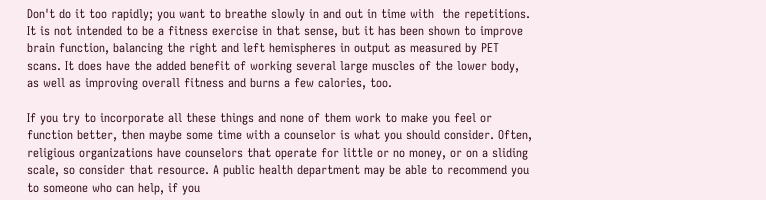Don't do it too rapidly; you want to breathe slowly in and out in time with  the repetitions.
It is not intended to be a fitness exercise in that sense, but it has been shown to improve brain function, balancing the right and left hemispheres in output as measured by PET scans. It does have the added benefit of working several large muscles of the lower body, as well as improving overall fitness and burns a few calories, too.

If you try to incorporate all these things and none of them work to make you feel or function better, then maybe some time with a counselor is what you should consider. Often, religious organizations have counselors that operate for little or no money, or on a sliding scale, so consider that resource. A public health department may be able to recommend you to someone who can help, if you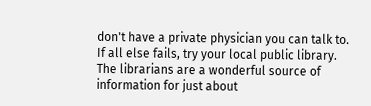don't have a private physician you can talk to. If all else fails, try your local public library. The librarians are a wonderful source of information for just about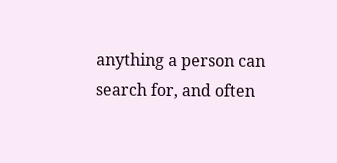anything a person can search for, and often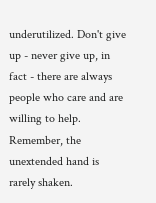underutilized. Don't give up - never give up, in fact - there are always people who care and are willing to help.  Remember, the unextended hand is rarely shaken.